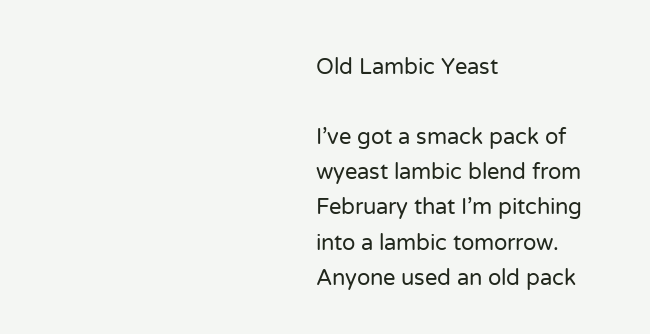Old Lambic Yeast

I’ve got a smack pack of wyeast lambic blend from February that I’m pitching into a lambic tomorrow. Anyone used an old pack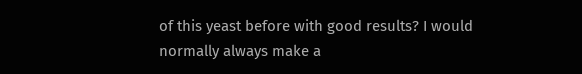of this yeast before with good results? I would normally always make a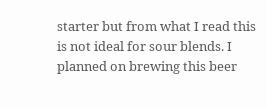starter but from what I read this is not ideal for sour blends. I planned on brewing this beer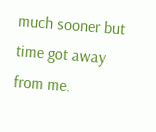much sooner but time got away from me.